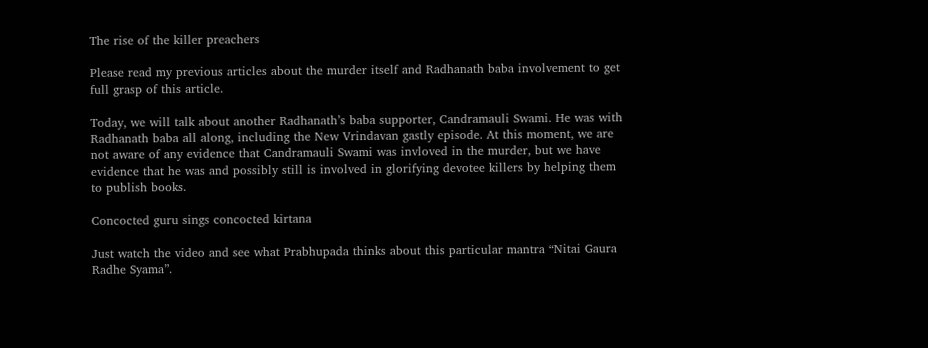The rise of the killer preachers

Please read my previous articles about the murder itself and Radhanath baba involvement to get full grasp of this article.

Today, we will talk about another Radhanath’s baba supporter, Candramauli Swami. He was with Radhanath baba all along, including the New Vrindavan gastly episode. At this moment, we are not aware of any evidence that Candramauli Swami was invloved in the murder, but we have evidence that he was and possibly still is involved in glorifying devotee killers by helping them to publish books.

Concocted guru sings concocted kirtana

Just watch the video and see what Prabhupada thinks about this particular mantra “Nitai Gaura Radhe Syama”.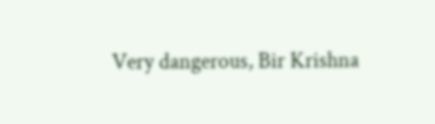Very dangerous, Bir Krishna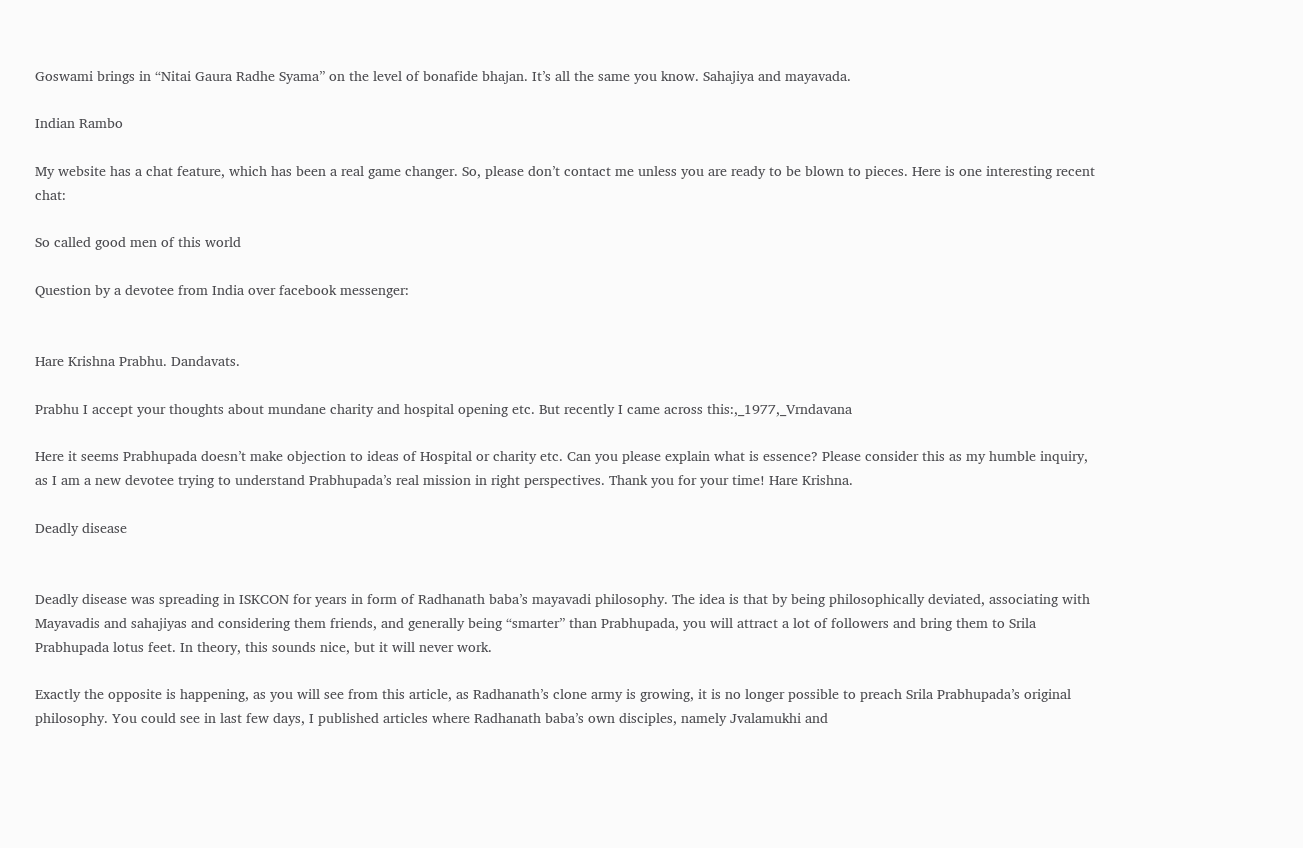Goswami brings in “Nitai Gaura Radhe Syama” on the level of bonafide bhajan. It’s all the same you know. Sahajiya and mayavada.

Indian Rambo

My website has a chat feature, which has been a real game changer. So, please don’t contact me unless you are ready to be blown to pieces. Here is one interesting recent chat:

So called good men of this world

Question by a devotee from India over facebook messenger:


Hare Krishna Prabhu. Dandavats.

Prabhu I accept your thoughts about mundane charity and hospital opening etc. But recently I came across this:,_1977,_Vrndavana

Here it seems Prabhupada doesn’t make objection to ideas of Hospital or charity etc. Can you please explain what is essence? Please consider this as my humble inquiry, as I am a new devotee trying to understand Prabhupada’s real mission in right perspectives. Thank you for your time! Hare Krishna.

Deadly disease


Deadly disease was spreading in ISKCON for years in form of Radhanath baba’s mayavadi philosophy. The idea is that by being philosophically deviated, associating with Mayavadis and sahajiyas and considering them friends, and generally being “smarter” than Prabhupada, you will attract a lot of followers and bring them to Srila Prabhupada lotus feet. In theory, this sounds nice, but it will never work.

Exactly the opposite is happening, as you will see from this article, as Radhanath’s clone army is growing, it is no longer possible to preach Srila Prabhupada’s original philosophy. You could see in last few days, I published articles where Radhanath baba’s own disciples, namely Jvalamukhi and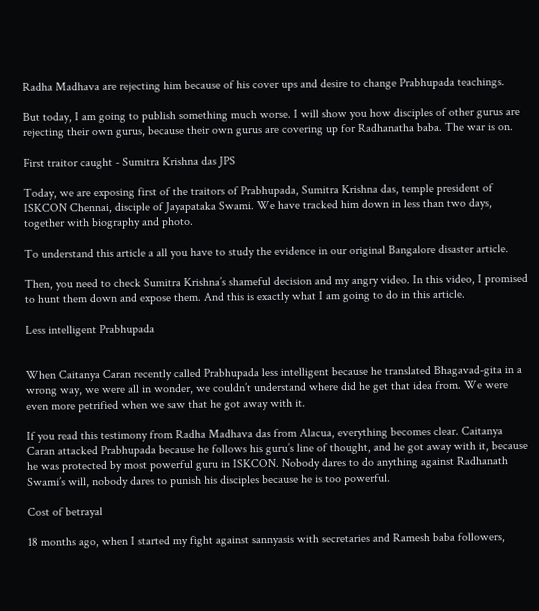Radha Madhava are rejecting him because of his cover ups and desire to change Prabhupada teachings.

But today, I am going to publish something much worse. I will show you how disciples of other gurus are rejecting their own gurus, because their own gurus are covering up for Radhanatha baba. The war is on.

First traitor caught - Sumitra Krishna das JPS

Today, we are exposing first of the traitors of Prabhupada, Sumitra Krishna das, temple president of ISKCON Chennai, disciple of Jayapataka Swami. We have tracked him down in less than two days, together with biography and photo.

To understand this article a all you have to study the evidence in our original Bangalore disaster article.

Then, you need to check Sumitra Krishna’s shameful decision and my angry video. In this video, I promised to hunt them down and expose them. And this is exactly what I am going to do in this article.

Less intelligent Prabhupada


When Caitanya Caran recently called Prabhupada less intelligent because he translated Bhagavad-gita in a wrong way, we were all in wonder, we couldn’t understand where did he get that idea from. We were even more petrified when we saw that he got away with it.

If you read this testimony from Radha Madhava das from Alacua, everything becomes clear. Caitanya Caran attacked Prabhupada because he follows his guru’s line of thought, and he got away with it, because he was protected by most powerful guru in ISKCON. Nobody dares to do anything against Radhanath Swami’s will, nobody dares to punish his disciples because he is too powerful.

Cost of betrayal

18 months ago, when I started my fight against sannyasis with secretaries and Ramesh baba followers,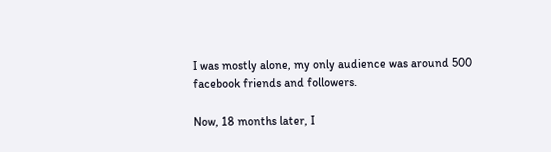I was mostly alone, my only audience was around 500 facebook friends and followers.

Now, 18 months later, I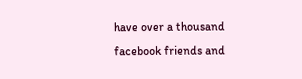have over a thousand facebook friends and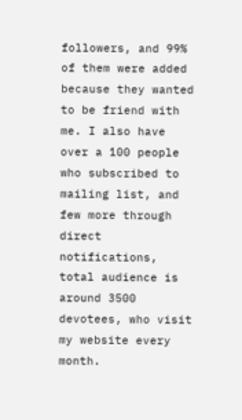followers, and 99% of them were added because they wanted to be friend with me. I also have over a 100 people who subscribed to mailing list, and few more through direct notifications, total audience is around 3500 devotees, who visit my website every month.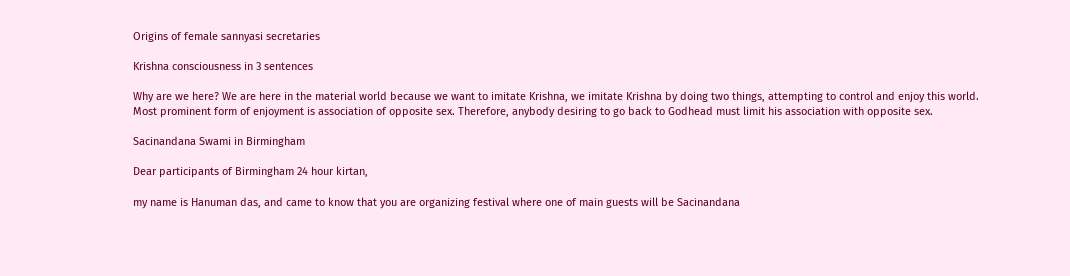Origins of female sannyasi secretaries

Krishna consciousness in 3 sentences

Why are we here? We are here in the material world because we want to imitate Krishna, we imitate Krishna by doing two things, attempting to control and enjoy this world. Most prominent form of enjoyment is association of opposite sex. Therefore, anybody desiring to go back to Godhead must limit his association with opposite sex.

Sacinandana Swami in Birmingham

Dear participants of Birmingham 24 hour kirtan,

my name is Hanuman das, and came to know that you are organizing festival where one of main guests will be Sacinandana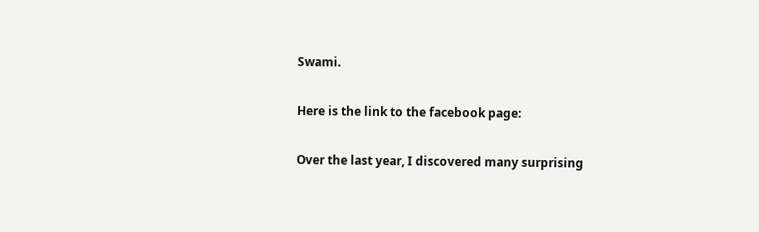Swami.

Here is the link to the facebook page:

Over the last year, I discovered many surprising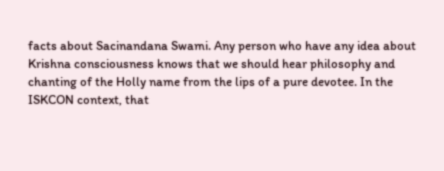facts about Sacinandana Swami. Any person who have any idea about Krishna consciousness knows that we should hear philosophy and chanting of the Holly name from the lips of a pure devotee. In the ISKCON context, that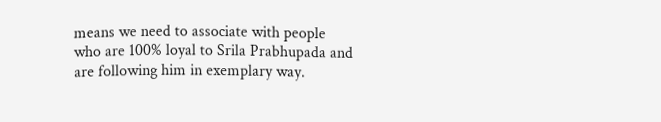means we need to associate with people who are 100% loyal to Srila Prabhupada and are following him in exemplary way.